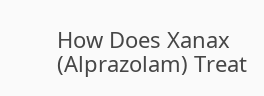How Does Xanax (Alprazolam) Treat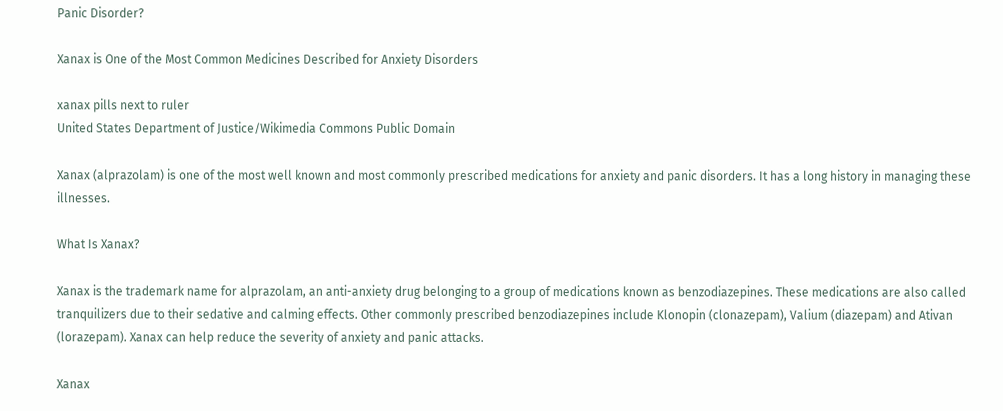Panic Disorder?

Xanax is One of the Most Common Medicines Described for Anxiety Disorders

xanax pills next to ruler
United States Department of Justice/Wikimedia Commons Public Domain

Xanax (alprazolam) is one of the most well known and most commonly prescribed medications for anxiety and panic disorders. It has a long history in managing these illnesses.

What Is Xanax?

Xanax is the trademark name for alprazolam, an anti-anxiety drug belonging to a group of medications known as benzodiazepines. These medications are also called tranquilizers due to their sedative and calming effects. Other commonly prescribed benzodiazepines include Klonopin (clonazepam), Valium (diazepam) and Ativan (lorazepam). Xanax can help reduce the severity of anxiety and panic attacks.

Xanax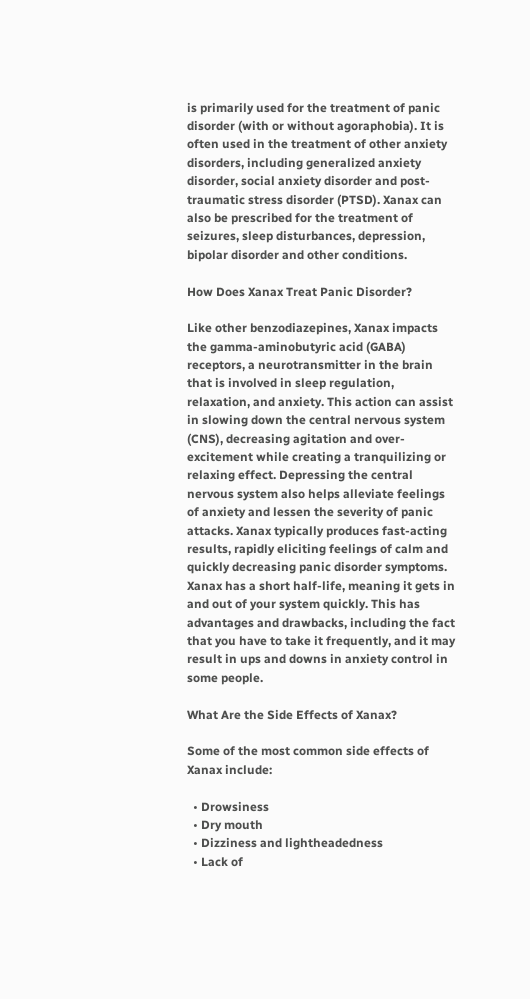is primarily used for the treatment of panic disorder (with or without agoraphobia). It is often used in the treatment of other anxiety disorders, including generalized anxiety disorder, social anxiety disorder and post-traumatic stress disorder (PTSD). Xanax can also be prescribed for the treatment of seizures, sleep disturbances, depression, bipolar disorder and other conditions.

How Does Xanax Treat Panic Disorder?

Like other benzodiazepines, Xanax impacts the gamma-aminobutyric acid (GABA) receptors, a neurotransmitter in the brain that is involved in sleep regulation, relaxation, and anxiety. This action can assist in slowing down the central nervous system (CNS), decreasing agitation and over-excitement while creating a tranquilizing or relaxing effect. Depressing the central nervous system also helps alleviate feelings of anxiety and lessen the severity of panic attacks. Xanax typically produces fast-acting results, rapidly eliciting feelings of calm and quickly decreasing panic disorder symptoms. Xanax has a short half-life, meaning it gets in and out of your system quickly. This has advantages and drawbacks, including the fact that you have to take it frequently, and it may result in ups and downs in anxiety control in some people.

What Are the Side Effects of Xanax?

Some of the most common side effects of Xanax include:

  • Drowsiness
  • Dry mouth
  • Dizziness and lightheadedness
  • Lack of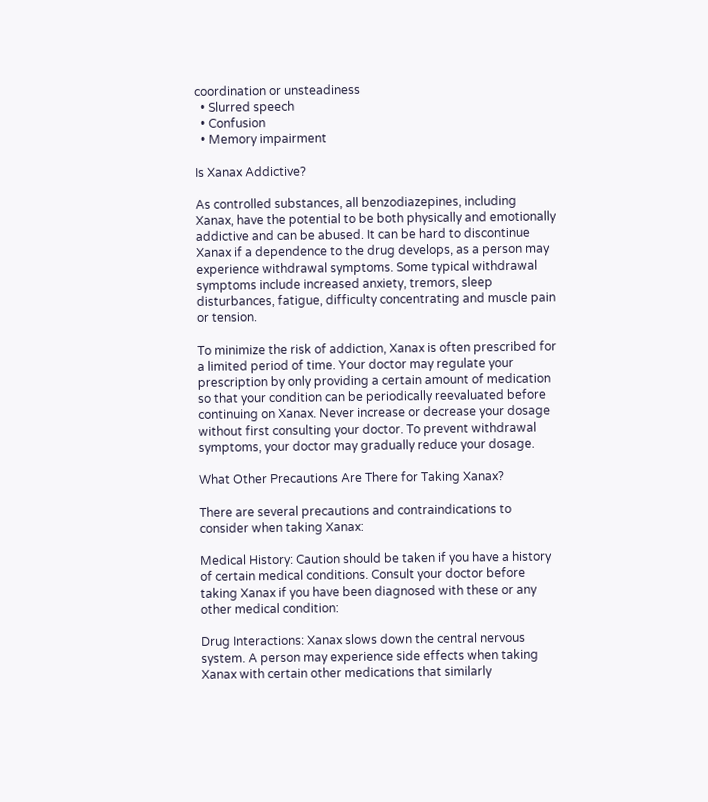coordination or unsteadiness
  • Slurred speech
  • Confusion
  • Memory impairment

Is Xanax Addictive?

As controlled substances, all benzodiazepines, including Xanax, have the potential to be both physically and emotionally addictive and can be abused. It can be hard to discontinue Xanax if a dependence to the drug develops, as a person may experience withdrawal symptoms. Some typical withdrawal symptoms include increased anxiety, tremors, sleep disturbances, fatigue, difficulty concentrating and muscle pain or tension.

To minimize the risk of addiction, Xanax is often prescribed for a limited period of time. Your doctor may regulate your prescription by only providing a certain amount of medication so that your condition can be periodically reevaluated before continuing on Xanax. Never increase or decrease your dosage without first consulting your doctor. To prevent withdrawal symptoms, your doctor may gradually reduce your dosage.

What Other Precautions Are There for Taking Xanax?

There are several precautions and contraindications to consider when taking Xanax:

Medical History: Caution should be taken if you have a history of certain medical conditions. Consult your doctor before taking Xanax if you have been diagnosed with these or any other medical condition:

Drug Interactions: Xanax slows down the central nervous system. A person may experience side effects when taking Xanax with certain other medications that similarly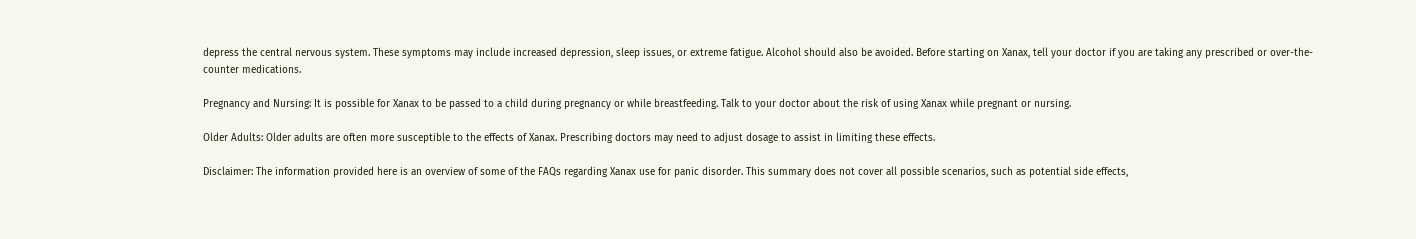depress the central nervous system. These symptoms may include increased depression, sleep issues, or extreme fatigue. Alcohol should also be avoided. Before starting on Xanax, tell your doctor if you are taking any prescribed or over-the-counter medications.

Pregnancy and Nursing: It is possible for Xanax to be passed to a child during pregnancy or while breastfeeding. Talk to your doctor about the risk of using Xanax while pregnant or nursing.

Older Adults: Older adults are often more susceptible to the effects of Xanax. Prescribing doctors may need to adjust dosage to assist in limiting these effects.

Disclaimer: The information provided here is an overview of some of the FAQs regarding Xanax use for panic disorder. This summary does not cover all possible scenarios, such as potential side effects,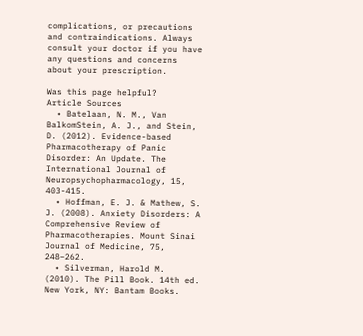complications, or precautions and contraindications. Always consult your doctor if you have any questions and concerns about your prescription.

Was this page helpful?
Article Sources
  • Batelaan, N. M., Van BalkomStein, A. J., and Stein, D. (2012). Evidence-based Pharmacotherapy of Panic Disorder: An Update. The International Journal of Neuropsychopharmacology, 15, 403-415.
  • Hoffman, E. J. & Mathew, S. J. (2008). Anxiety Disorders: A Comprehensive Review of Pharmacotherapies. Mount Sinai Journal of Medicine, 75, 248–262.
  • Silverman, Harold M. (2010). The Pill Book. 14th ed. New York, NY: Bantam Books.